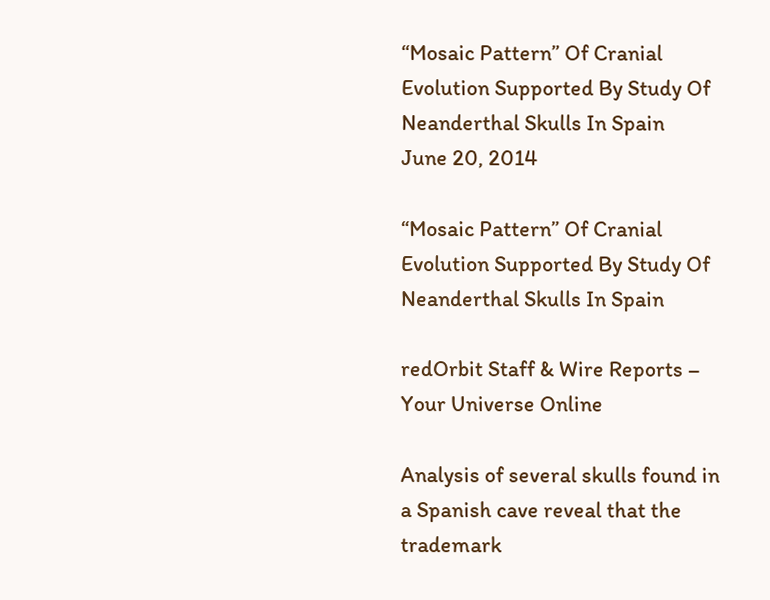“Mosaic Pattern” Of Cranial Evolution Supported By Study Of Neanderthal Skulls In Spain
June 20, 2014

“Mosaic Pattern” Of Cranial Evolution Supported By Study Of Neanderthal Skulls In Spain

redOrbit Staff & Wire Reports – Your Universe Online

Analysis of several skulls found in a Spanish cave reveal that the trademark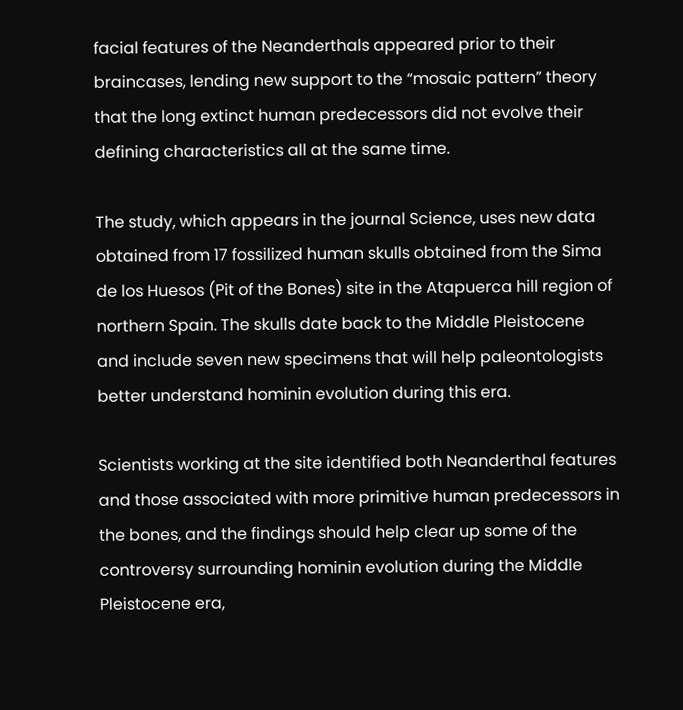facial features of the Neanderthals appeared prior to their braincases, lending new support to the “mosaic pattern” theory that the long extinct human predecessors did not evolve their defining characteristics all at the same time.

The study, which appears in the journal Science, uses new data obtained from 17 fossilized human skulls obtained from the Sima de los Huesos (Pit of the Bones) site in the Atapuerca hill region of northern Spain. The skulls date back to the Middle Pleistocene and include seven new specimens that will help paleontologists better understand hominin evolution during this era.

Scientists working at the site identified both Neanderthal features and those associated with more primitive human predecessors in the bones, and the findings should help clear up some of the controversy surrounding hominin evolution during the Middle Pleistocene era,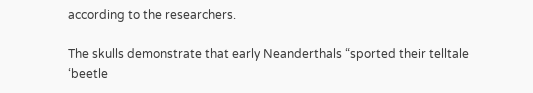according to the researchers.

The skulls demonstrate that early Neanderthals “sported their telltale ‘beetle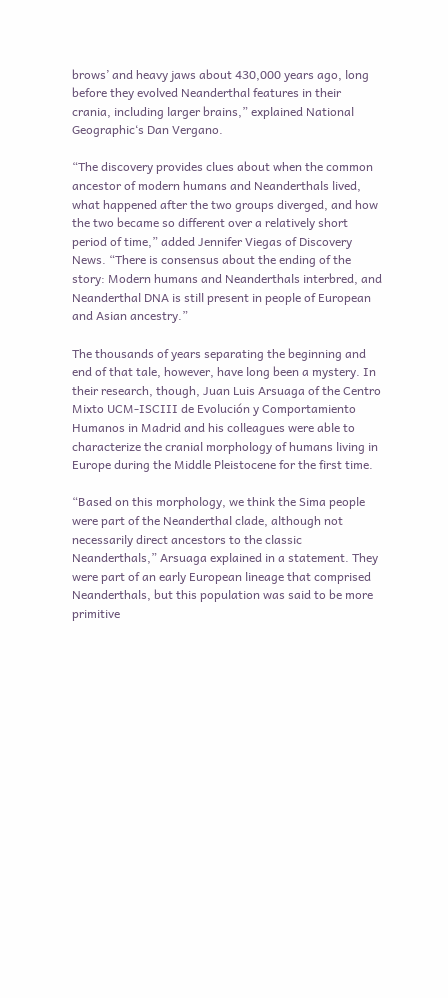brows’ and heavy jaws about 430,000 years ago, long before they evolved Neanderthal features in their crania, including larger brains,” explained National Geographic‘s Dan Vergano.

“The discovery provides clues about when the common ancestor of modern humans and Neanderthals lived, what happened after the two groups diverged, and how the two became so different over a relatively short period of time,” added Jennifer Viegas of Discovery News. “There is consensus about the ending of the story: Modern humans and Neanderthals interbred, and Neanderthal DNA is still present in people of European and Asian ancestry.”

The thousands of years separating the beginning and end of that tale, however, have long been a mystery. In their research, though, Juan Luis Arsuaga of the Centro Mixto UCM-ISCIII de Evolución y Comportamiento Humanos in Madrid and his colleagues were able to characterize the cranial morphology of humans living in Europe during the Middle Pleistocene for the first time.

“Based on this morphology, we think the Sima people were part of the Neanderthal clade, although not necessarily direct ancestors to the classic Neanderthals,” Arsuaga explained in a statement. They were part of an early European lineage that comprised Neanderthals, but this population was said to be more primitive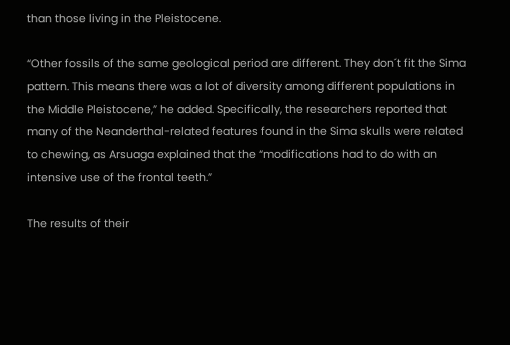than those living in the Pleistocene.

“Other fossils of the same geological period are different. They don´t fit the Sima pattern. This means there was a lot of diversity among different populations in the Middle Pleistocene,” he added. Specifically, the researchers reported that many of the Neanderthal-related features found in the Sima skulls were related to chewing, as Arsuaga explained that the “modifications had to do with an intensive use of the frontal teeth.”

The results of their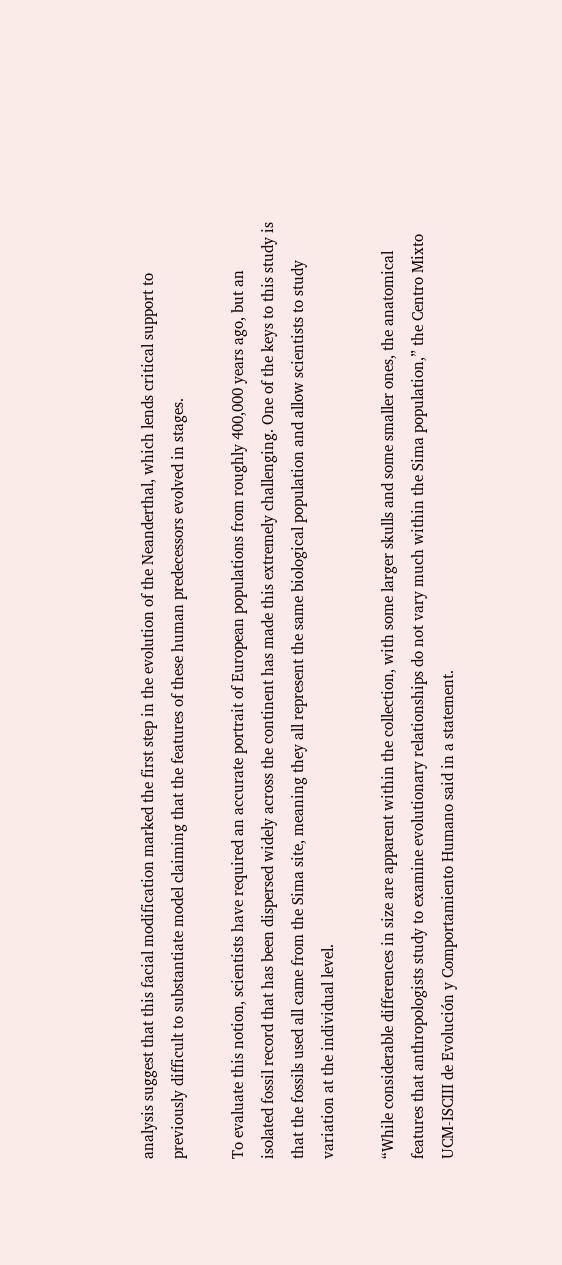analysis suggest that this facial modification marked the first step in the evolution of the Neanderthal, which lends critical support to previously difficult to substantiate model claiming that the features of these human predecessors evolved in stages.

To evaluate this notion, scientists have required an accurate portrait of European populations from roughly 400,000 years ago, but an isolated fossil record that has been dispersed widely across the continent has made this extremely challenging. One of the keys to this study is that the fossils used all came from the Sima site, meaning they all represent the same biological population and allow scientists to study variation at the individual level.

“While considerable differences in size are apparent within the collection, with some larger skulls and some smaller ones, the anatomical features that anthropologists study to examine evolutionary relationships do not vary much within the Sima population,” the Centro Mixto UCM-ISCIII de Evolución y Comportamiento Humano said in a statement.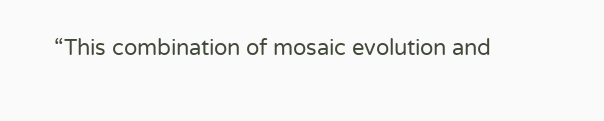“This combination of mosaic evolution and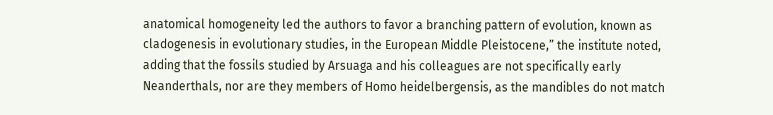anatomical homogeneity led the authors to favor a branching pattern of evolution, known as cladogenesis in evolutionary studies, in the European Middle Pleistocene,” the institute noted, adding that the fossils studied by Arsuaga and his colleagues are not specifically early Neanderthals, nor are they members of Homo heidelbergensis, as the mandibles do not match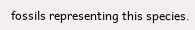fossils representing this species.